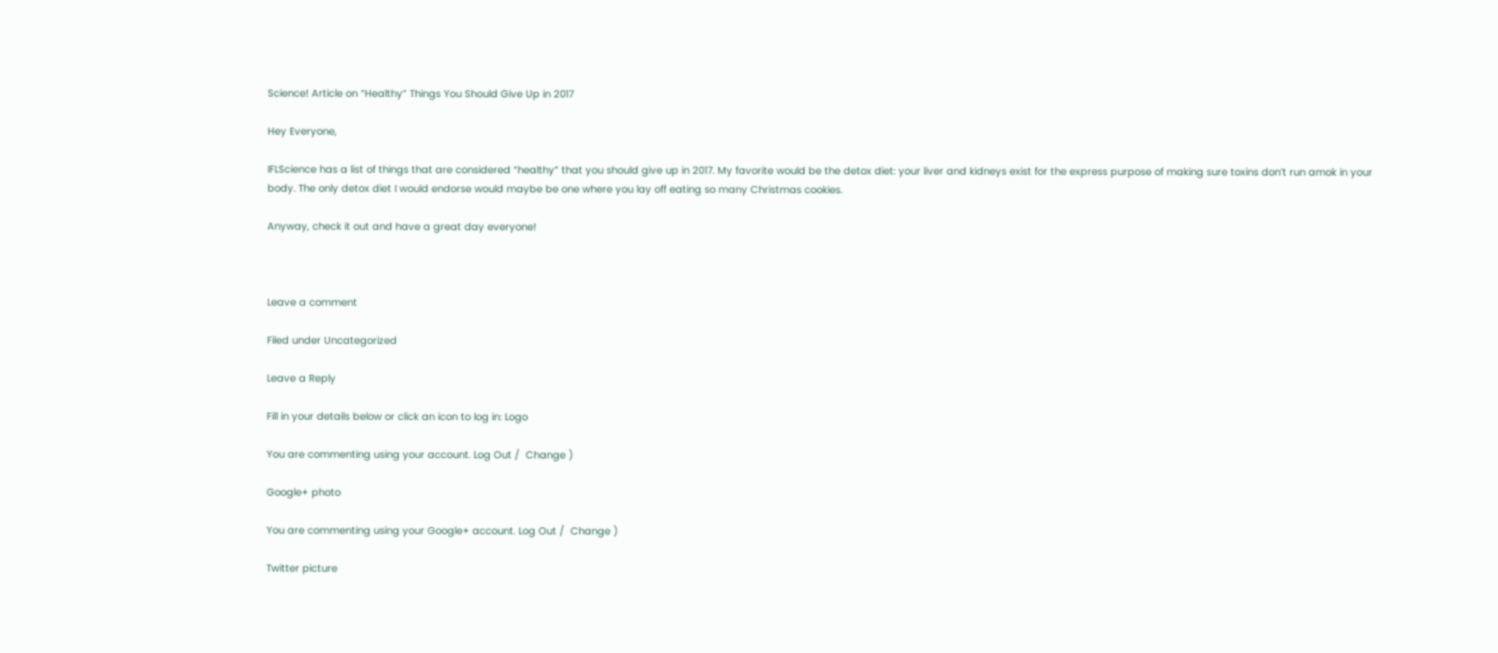Science! Article on “Healthy” Things You Should Give Up in 2017

Hey Everyone,

IFLScience has a list of things that are considered “healthy” that you should give up in 2017. My favorite would be the detox diet: your liver and kidneys exist for the express purpose of making sure toxins don’t run amok in your body. The only detox diet I would endorse would maybe be one where you lay off eating so many Christmas cookies.

Anyway, check it out and have a great day everyone!



Leave a comment

Filed under Uncategorized

Leave a Reply

Fill in your details below or click an icon to log in: Logo

You are commenting using your account. Log Out /  Change )

Google+ photo

You are commenting using your Google+ account. Log Out /  Change )

Twitter picture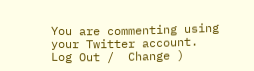You are commenting using your Twitter account. Log Out /  Change )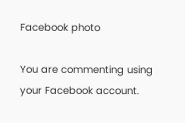Facebook photo

You are commenting using your Facebook account.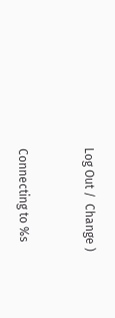Log Out /  Change )


Connecting to %s